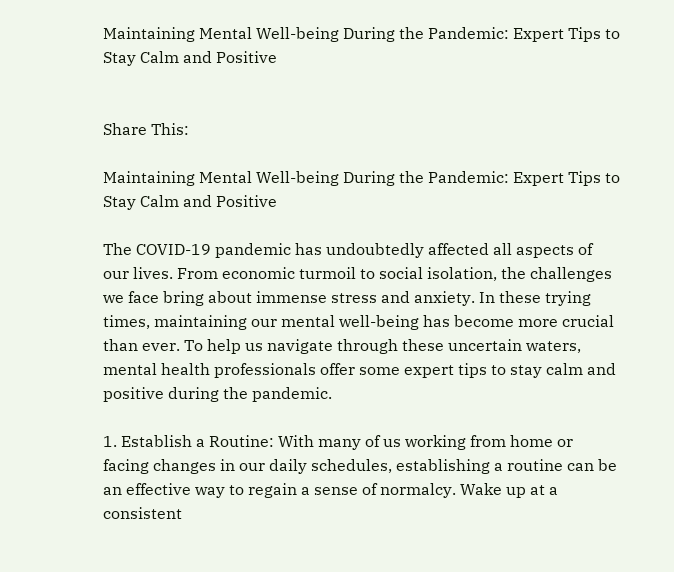Maintaining Mental Well-being During the Pandemic: Expert Tips to Stay Calm and Positive


Share This:

Maintaining Mental Well-being During the Pandemic: Expert Tips to Stay Calm and Positive

The COVID-19 pandemic has undoubtedly affected all aspects of our lives. From economic turmoil to social isolation, the challenges we face bring about immense stress and anxiety. In these trying times, maintaining our mental well-being has become more crucial than ever. To help us navigate through these uncertain waters, mental health professionals offer some expert tips to stay calm and positive during the pandemic.

1. Establish a Routine: With many of us working from home or facing changes in our daily schedules, establishing a routine can be an effective way to regain a sense of normalcy. Wake up at a consistent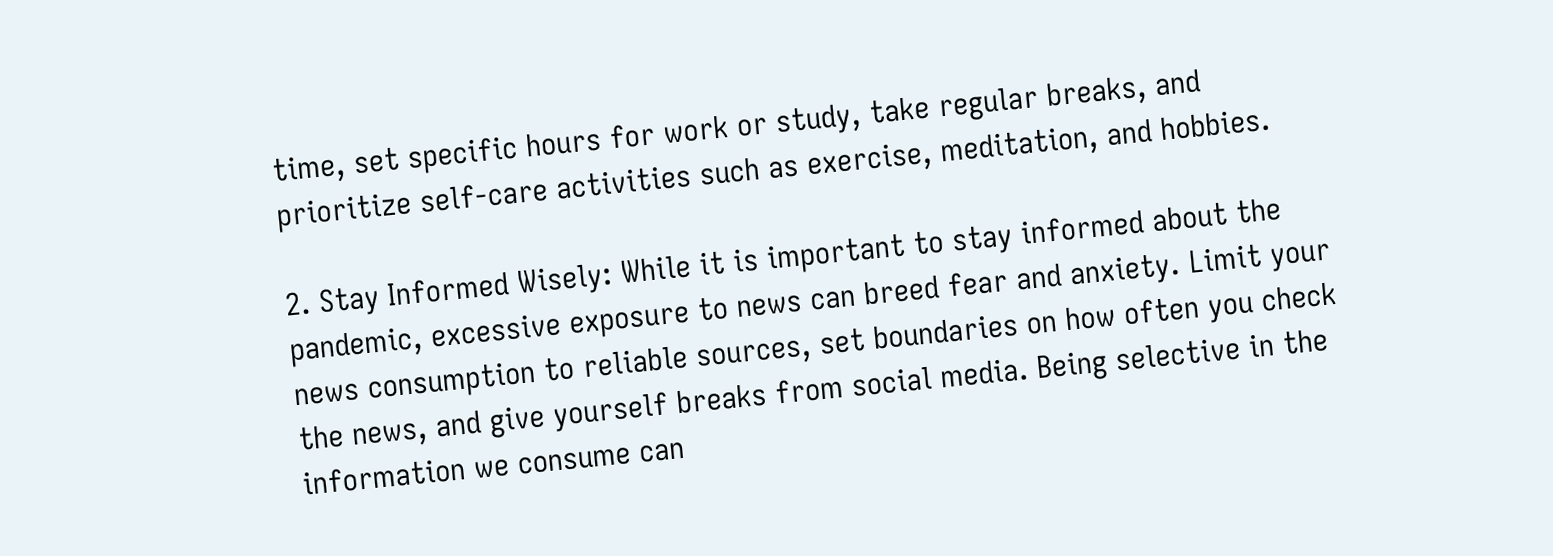time, set specific hours for work or study, take regular breaks, and prioritize self-care activities such as exercise, meditation, and hobbies.

2. Stay Informed Wisely: While it is important to stay informed about the pandemic, excessive exposure to news can breed fear and anxiety. Limit your news consumption to reliable sources, set boundaries on how often you check the news, and give yourself breaks from social media. Being selective in the information we consume can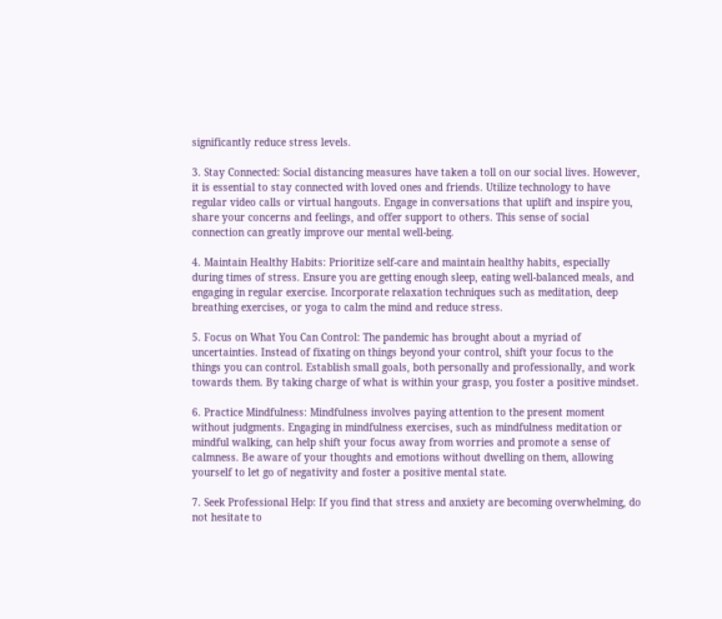significantly reduce stress levels.

3. Stay Connected: Social distancing measures have taken a toll on our social lives. However, it is essential to stay connected with loved ones and friends. Utilize technology to have regular video calls or virtual hangouts. Engage in conversations that uplift and inspire you, share your concerns and feelings, and offer support to others. This sense of social connection can greatly improve our mental well-being.

4. Maintain Healthy Habits: Prioritize self-care and maintain healthy habits, especially during times of stress. Ensure you are getting enough sleep, eating well-balanced meals, and engaging in regular exercise. Incorporate relaxation techniques such as meditation, deep breathing exercises, or yoga to calm the mind and reduce stress.

5. Focus on What You Can Control: The pandemic has brought about a myriad of uncertainties. Instead of fixating on things beyond your control, shift your focus to the things you can control. Establish small goals, both personally and professionally, and work towards them. By taking charge of what is within your grasp, you foster a positive mindset.

6. Practice Mindfulness: Mindfulness involves paying attention to the present moment without judgments. Engaging in mindfulness exercises, such as mindfulness meditation or mindful walking, can help shift your focus away from worries and promote a sense of calmness. Be aware of your thoughts and emotions without dwelling on them, allowing yourself to let go of negativity and foster a positive mental state.

7. Seek Professional Help: If you find that stress and anxiety are becoming overwhelming, do not hesitate to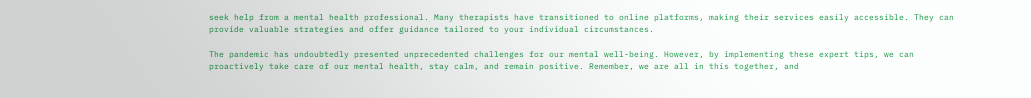seek help from a mental health professional. Many therapists have transitioned to online platforms, making their services easily accessible. They can provide valuable strategies and offer guidance tailored to your individual circumstances.

The pandemic has undoubtedly presented unprecedented challenges for our mental well-being. However, by implementing these expert tips, we can proactively take care of our mental health, stay calm, and remain positive. Remember, we are all in this together, and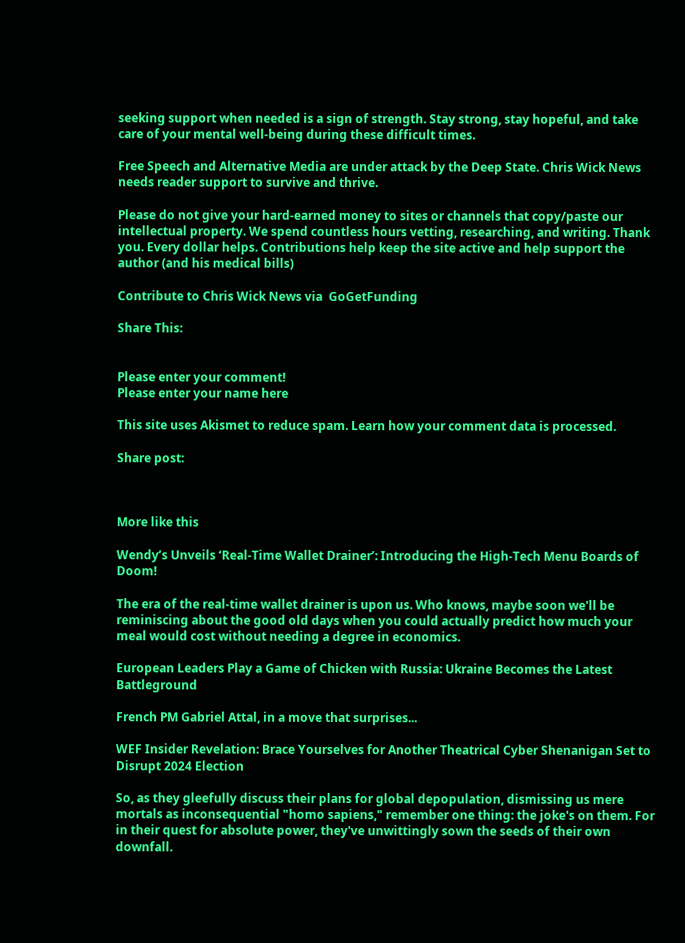seeking support when needed is a sign of strength. Stay strong, stay hopeful, and take care of your mental well-being during these difficult times.

Free Speech and Alternative Media are under attack by the Deep State. Chris Wick News needs reader support to survive and thrive.

Please do not give your hard-earned money to sites or channels that copy/paste our intellectual property. We spend countless hours vetting, researching, and writing. Thank you. Every dollar helps. Contributions help keep the site active and help support the author (and his medical bills)

Contribute to Chris Wick News via  GoGetFunding

Share This:


Please enter your comment!
Please enter your name here

This site uses Akismet to reduce spam. Learn how your comment data is processed.

Share post:



More like this

Wendy’s Unveils ‘Real-Time Wallet Drainer’: Introducing the High-Tech Menu Boards of Doom!

The era of the real-time wallet drainer is upon us. Who knows, maybe soon we'll be reminiscing about the good old days when you could actually predict how much your meal would cost without needing a degree in economics.

European Leaders Play a Game of Chicken with Russia: Ukraine Becomes the Latest Battleground

French PM Gabriel Attal, in a move that surprises...

WEF Insider Revelation: Brace Yourselves for Another Theatrical Cyber Shenanigan Set to Disrupt 2024 Election

So, as they gleefully discuss their plans for global depopulation, dismissing us mere mortals as inconsequential "homo sapiens," remember one thing: the joke's on them. For in their quest for absolute power, they've unwittingly sown the seeds of their own downfall.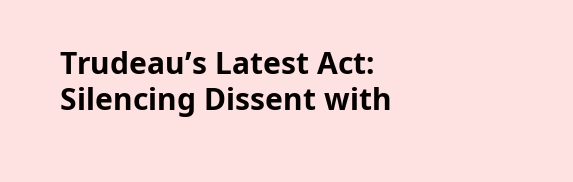Trudeau’s Latest Act: Silencing Dissent with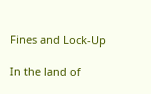Fines and Lock-Up

In the land of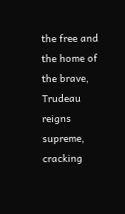the free and the home of the brave, Trudeau reigns supreme, cracking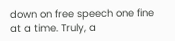down on free speech one fine at a time. Truly, a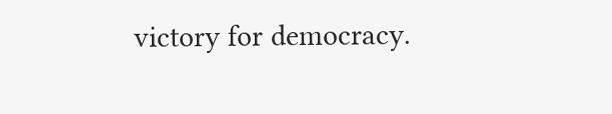victory for democracy.